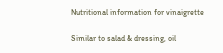Nutritional information for vinaigrette

Similar to salad & dressing, oil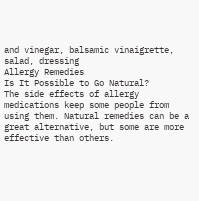and vinegar, balsamic vinaigrette, salad, dressing
Allergy Remedies
Is It Possible to Go Natural?
The side effects of allergy medications keep some people from using them. Natural remedies can be a great alternative, but some are more effective than others.